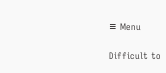≡ Menu

Difficult to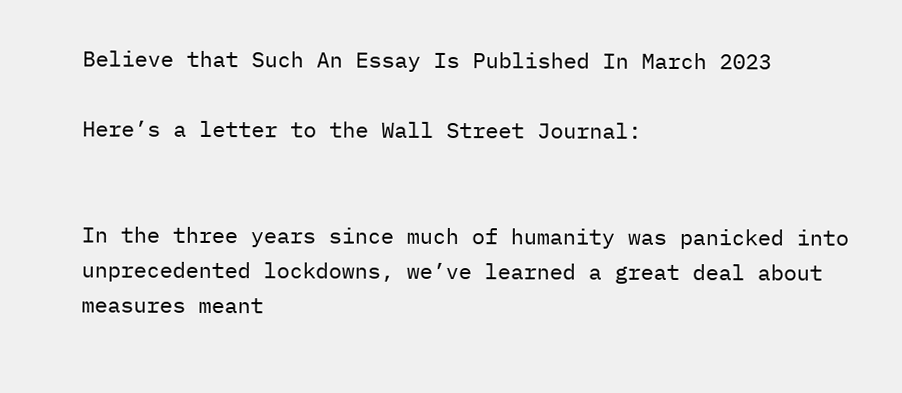Believe that Such An Essay Is Published In March 2023

Here’s a letter to the Wall Street Journal:


In the three years since much of humanity was panicked into unprecedented lockdowns, we’ve learned a great deal about measures meant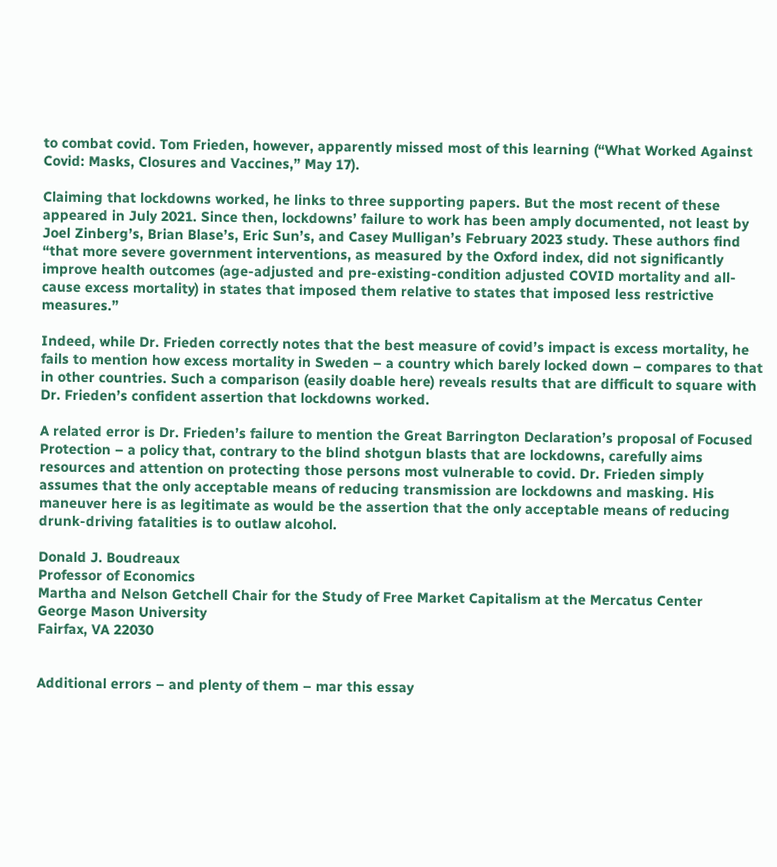to combat covid. Tom Frieden, however, apparently missed most of this learning (“What Worked Against Covid: Masks, Closures and Vaccines,” May 17).

Claiming that lockdowns worked, he links to three supporting papers. But the most recent of these appeared in July 2021. Since then, lockdowns’ failure to work has been amply documented, not least by Joel Zinberg’s, Brian Blase’s, Eric Sun’s, and Casey Mulligan’s February 2023 study. These authors find “that more severe government interventions, as measured by the Oxford index, did not significantly improve health outcomes (age-adjusted and pre-existing-condition adjusted COVID mortality and all-cause excess mortality) in states that imposed them relative to states that imposed less restrictive measures.”

Indeed, while Dr. Frieden correctly notes that the best measure of covid’s impact is excess mortality, he fails to mention how excess mortality in Sweden – a country which barely locked down – compares to that in other countries. Such a comparison (easily doable here) reveals results that are difficult to square with Dr. Frieden’s confident assertion that lockdowns worked.

A related error is Dr. Frieden’s failure to mention the Great Barrington Declaration’s proposal of Focused Protection – a policy that, contrary to the blind shotgun blasts that are lockdowns, carefully aims resources and attention on protecting those persons most vulnerable to covid. Dr. Frieden simply assumes that the only acceptable means of reducing transmission are lockdowns and masking. His maneuver here is as legitimate as would be the assertion that the only acceptable means of reducing drunk-driving fatalities is to outlaw alcohol.

Donald J. Boudreaux
Professor of Economics
Martha and Nelson Getchell Chair for the Study of Free Market Capitalism at the Mercatus Center
George Mason University
Fairfax, VA 22030


Additional errors – and plenty of them – mar this essay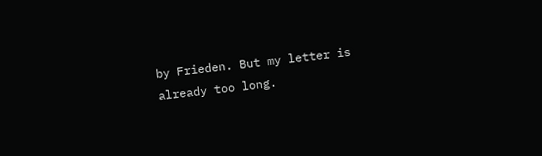by Frieden. But my letter is already too long.